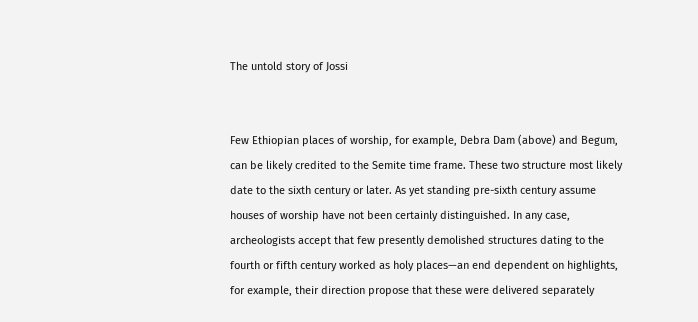The untold story of Jossi


Few Ethiopian places of worship, for example, Debra Dam (above) and Begum, can be likely credited to the Semite time frame. These two structure most likely date to the sixth century or later. As yet standing pre-sixth century assume houses of worship have not been certainly distinguished. In any case, archeologists accept that few presently demolished structures dating to the fourth or fifth century worked as holy places—an end dependent on highlights, for example, their direction propose that these were delivered separately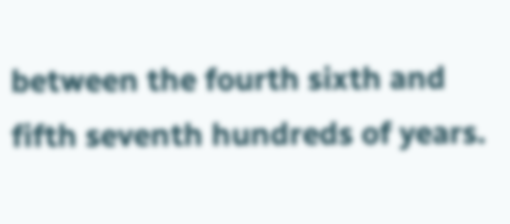between the fourth sixth and fifth seventh hundreds of years.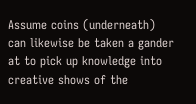Assume coins (underneath) can likewise be taken a gander at to pick up knowledge into creative shows of the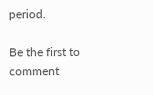period.

Be the first to comment